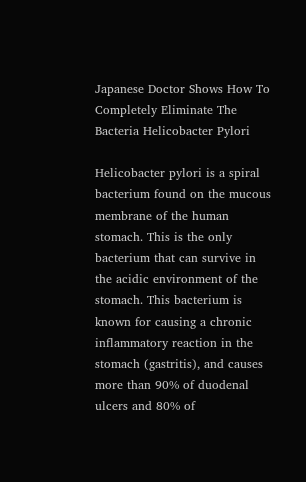Japanese Doctor Shows How To Completely Eliminate The Bacteria Helicobacter Pylori

Helicobacter pylori is a spiral bacterium found on the mucous membrane of the human stomach. This is the only bacterium that can survive in the acidic environment of the stomach. This bacterium is known for causing a chronic inflammatory reaction in the stomach (gastritis), and causes more than 90% of duodenal ulcers and 80% of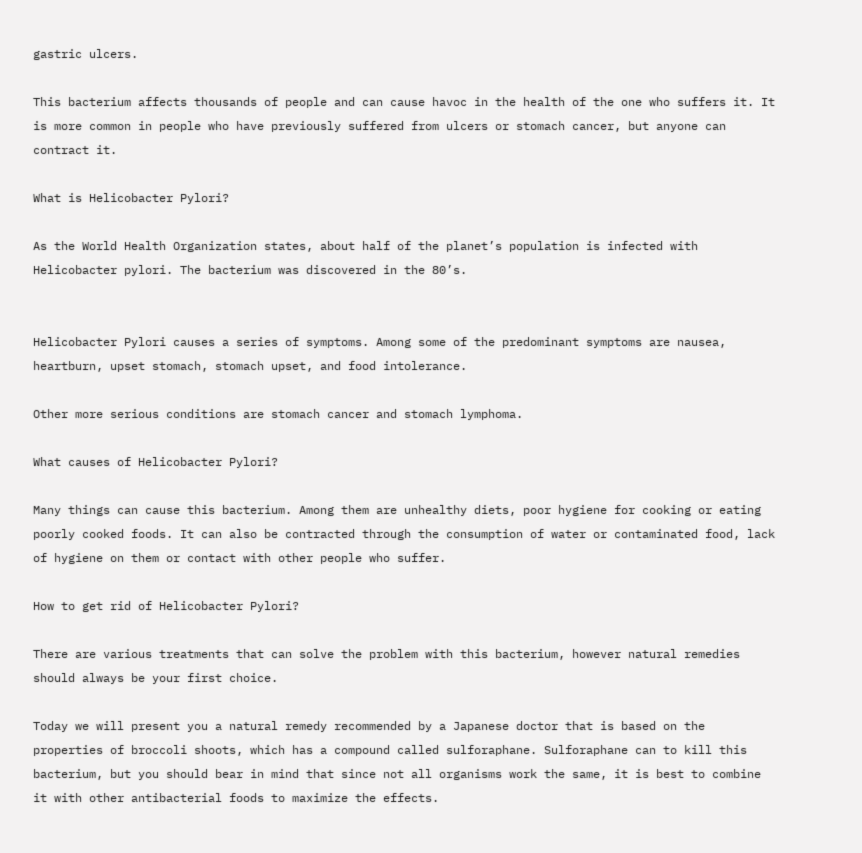gastric ulcers.

This bacterium affects thousands of people and can cause havoc in the health of the one who suffers it. It is more common in people who have previously suffered from ulcers or stomach cancer, but anyone can contract it.

What is Helicobacter Pylori?

As the World Health Organization states, about half of the planet’s population is infected with Helicobacter pylori. The bacterium was discovered in the 80’s.


Helicobacter Pylori causes a series of symptoms. Among some of the predominant symptoms are nausea, heartburn, upset stomach, stomach upset, and food intolerance.

Other more serious conditions are stomach cancer and stomach lymphoma.

What causes of Helicobacter Pylori?

Many things can cause this bacterium. Among them are unhealthy diets, poor hygiene for cooking or eating poorly cooked foods. It can also be contracted through the consumption of water or contaminated food, lack of hygiene on them or contact with other people who suffer.

How to get rid of Helicobacter Pylori?

There are various treatments that can solve the problem with this bacterium, however natural remedies should always be your first choice.

Today we will present you a natural remedy recommended by a Japanese doctor that is based on the properties of broccoli shoots, which has a compound called sulforaphane. Sulforaphane can to kill this bacterium, but you should bear in mind that since not all organisms work the same, it is best to combine it with other antibacterial foods to maximize the effects.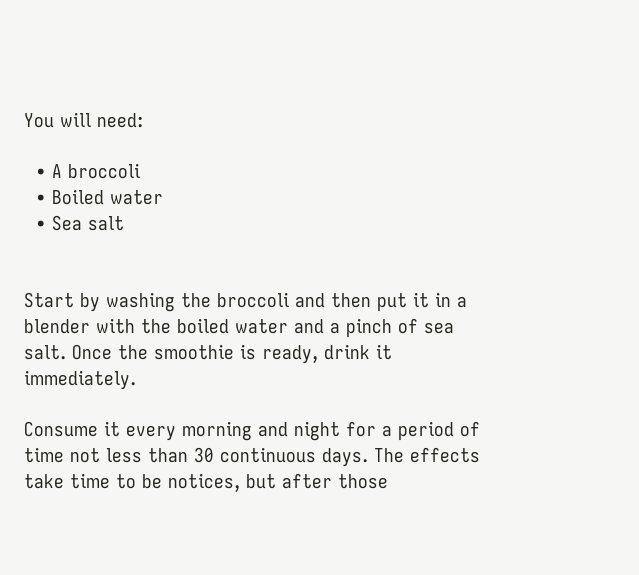You will need:

  • A broccoli
  • Boiled water
  • Sea salt


Start by washing the broccoli and then put it in a blender with the boiled water and a pinch of sea salt. Once the smoothie is ready, drink it immediately.

Consume it every morning and night for a period of time not less than 30 continuous days. The effects take time to be notices, but after those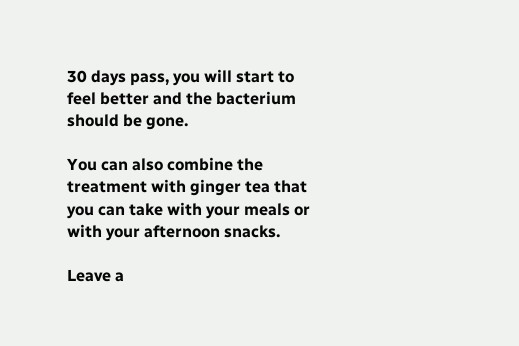30 days pass, you will start to feel better and the bacterium should be gone.

You can also combine the treatment with ginger tea that you can take with your meals or with your afternoon snacks.

Leave a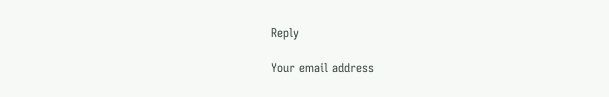Reply

Your email address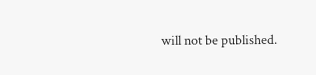will not be published.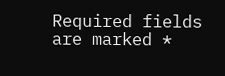Required fields are marked *